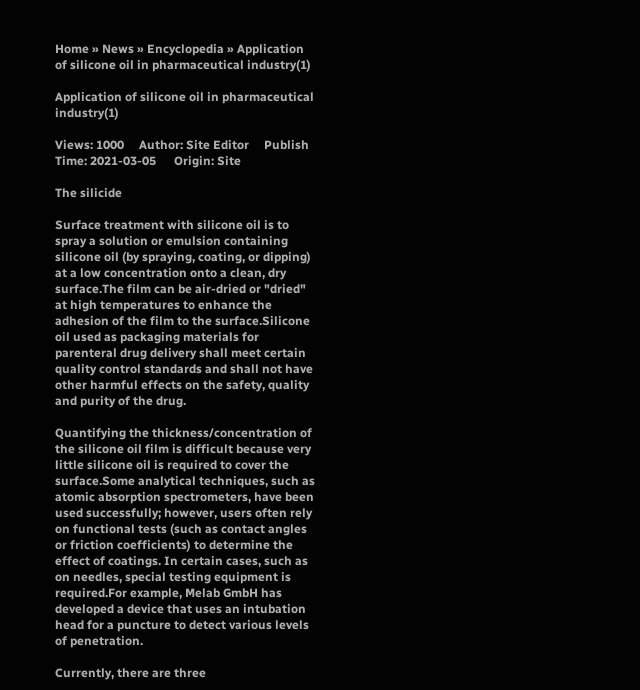Home » News » Encyclopedia » Application of silicone oil in pharmaceutical industry(1)

Application of silicone oil in pharmaceutical industry(1)

Views: 1000     Author: Site Editor     Publish Time: 2021-03-05      Origin: Site

The silicide

Surface treatment with silicone oil is to spray a solution or emulsion containing silicone oil (by spraying, coating, or dipping) at a low concentration onto a clean, dry surface.The film can be air-dried or "dried" at high temperatures to enhance the adhesion of the film to the surface.Silicone oil used as packaging materials for parenteral drug delivery shall meet certain quality control standards and shall not have other harmful effects on the safety, quality and purity of the drug.

Quantifying the thickness/concentration of the silicone oil film is difficult because very little silicone oil is required to cover the surface.Some analytical techniques, such as atomic absorption spectrometers, have been used successfully; however, users often rely on functional tests (such as contact angles or friction coefficients) to determine the effect of coatings. In certain cases, such as on needles, special testing equipment is required.For example, Melab GmbH has developed a device that uses an intubation head for a puncture to detect various levels of penetration.

Currently, there are three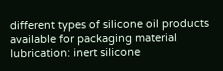different types of silicone oil products available for packaging material lubrication: inert silicone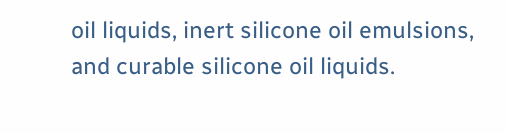oil liquids, inert silicone oil emulsions, and curable silicone oil liquids.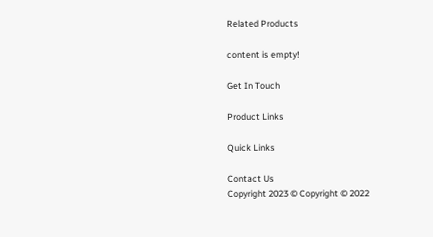Related Products

content is empty!

Get In Touch

Product Links

Quick Links

Contact Us
Copyright 2023 © Copyright © 2022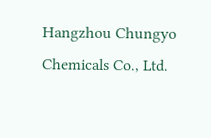Hangzhou Chungyo Chemicals Co., Ltd.